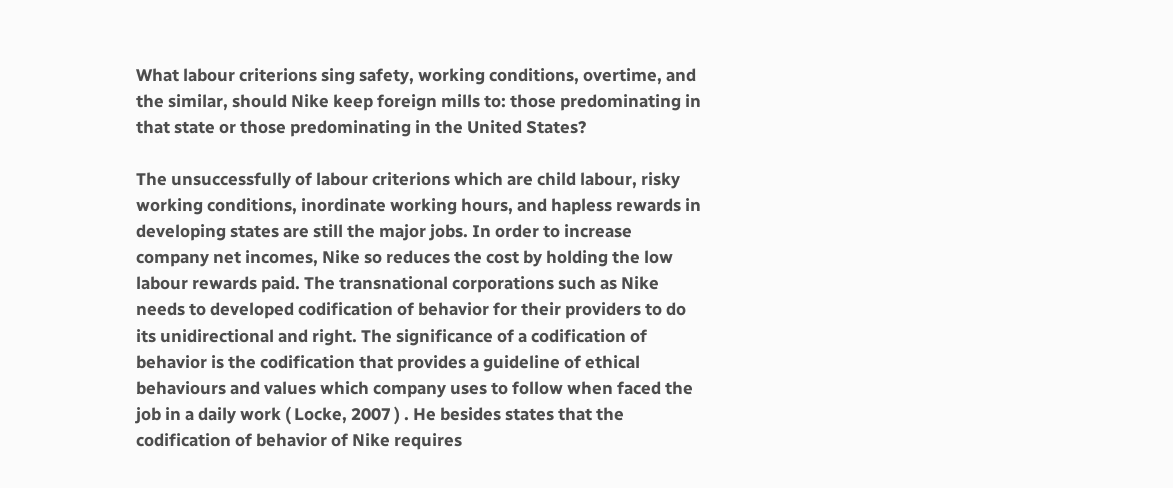What labour criterions sing safety, working conditions, overtime, and the similar, should Nike keep foreign mills to: those predominating in that state or those predominating in the United States?

The unsuccessfully of labour criterions which are child labour, risky working conditions, inordinate working hours, and hapless rewards in developing states are still the major jobs. In order to increase company net incomes, Nike so reduces the cost by holding the low labour rewards paid. The transnational corporations such as Nike needs to developed codification of behavior for their providers to do its unidirectional and right. The significance of a codification of behavior is the codification that provides a guideline of ethical behaviours and values which company uses to follow when faced the job in a daily work ( Locke, 2007 ) . He besides states that the codification of behavior of Nike requires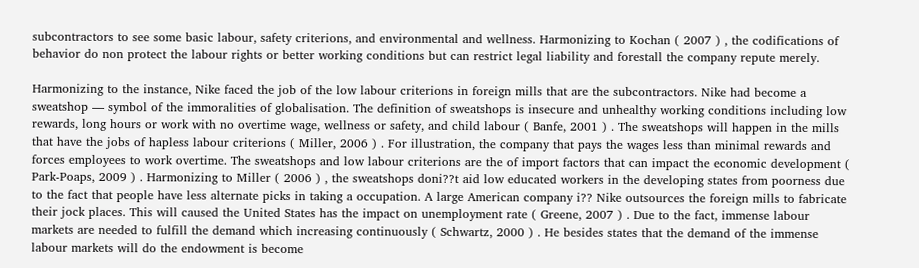subcontractors to see some basic labour, safety criterions, and environmental and wellness. Harmonizing to Kochan ( 2007 ) , the codifications of behavior do non protect the labour rights or better working conditions but can restrict legal liability and forestall the company repute merely.

Harmonizing to the instance, Nike faced the job of the low labour criterions in foreign mills that are the subcontractors. Nike had become a sweatshop — symbol of the immoralities of globalisation. The definition of sweatshops is insecure and unhealthy working conditions including low rewards, long hours or work with no overtime wage, wellness or safety, and child labour ( Banfe, 2001 ) . The sweatshops will happen in the mills that have the jobs of hapless labour criterions ( Miller, 2006 ) . For illustration, the company that pays the wages less than minimal rewards and forces employees to work overtime. The sweatshops and low labour criterions are the of import factors that can impact the economic development ( Park-Poaps, 2009 ) . Harmonizing to Miller ( 2006 ) , the sweatshops doni??t aid low educated workers in the developing states from poorness due to the fact that people have less alternate picks in taking a occupation. A large American company i?? Nike outsources the foreign mills to fabricate their jock places. This will caused the United States has the impact on unemployment rate ( Greene, 2007 ) . Due to the fact, immense labour markets are needed to fulfill the demand which increasing continuously ( Schwartz, 2000 ) . He besides states that the demand of the immense labour markets will do the endowment is become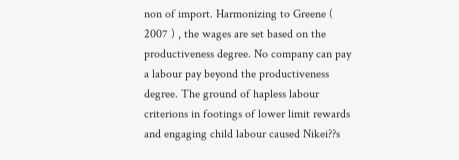non of import. Harmonizing to Greene ( 2007 ) , the wages are set based on the productiveness degree. No company can pay a labour pay beyond the productiveness degree. The ground of hapless labour criterions in footings of lower limit rewards and engaging child labour caused Nikei??s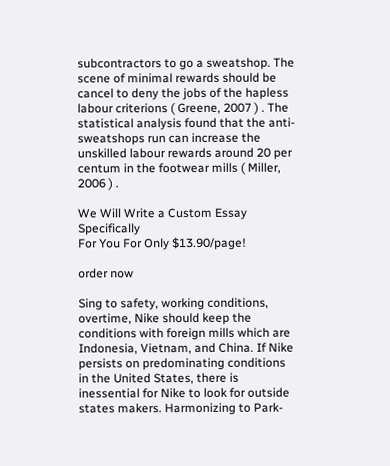subcontractors to go a sweatshop. The scene of minimal rewards should be cancel to deny the jobs of the hapless labour criterions ( Greene, 2007 ) . The statistical analysis found that the anti-sweatshops run can increase the unskilled labour rewards around 20 per centum in the footwear mills ( Miller, 2006 ) .

We Will Write a Custom Essay Specifically
For You For Only $13.90/page!

order now

Sing to safety, working conditions, overtime, Nike should keep the conditions with foreign mills which are Indonesia, Vietnam, and China. If Nike persists on predominating conditions in the United States, there is inessential for Nike to look for outside states makers. Harmonizing to Park-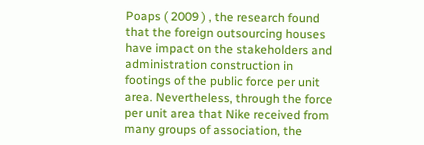Poaps ( 2009 ) , the research found that the foreign outsourcing houses have impact on the stakeholders and administration construction in footings of the public force per unit area. Nevertheless, through the force per unit area that Nike received from many groups of association, the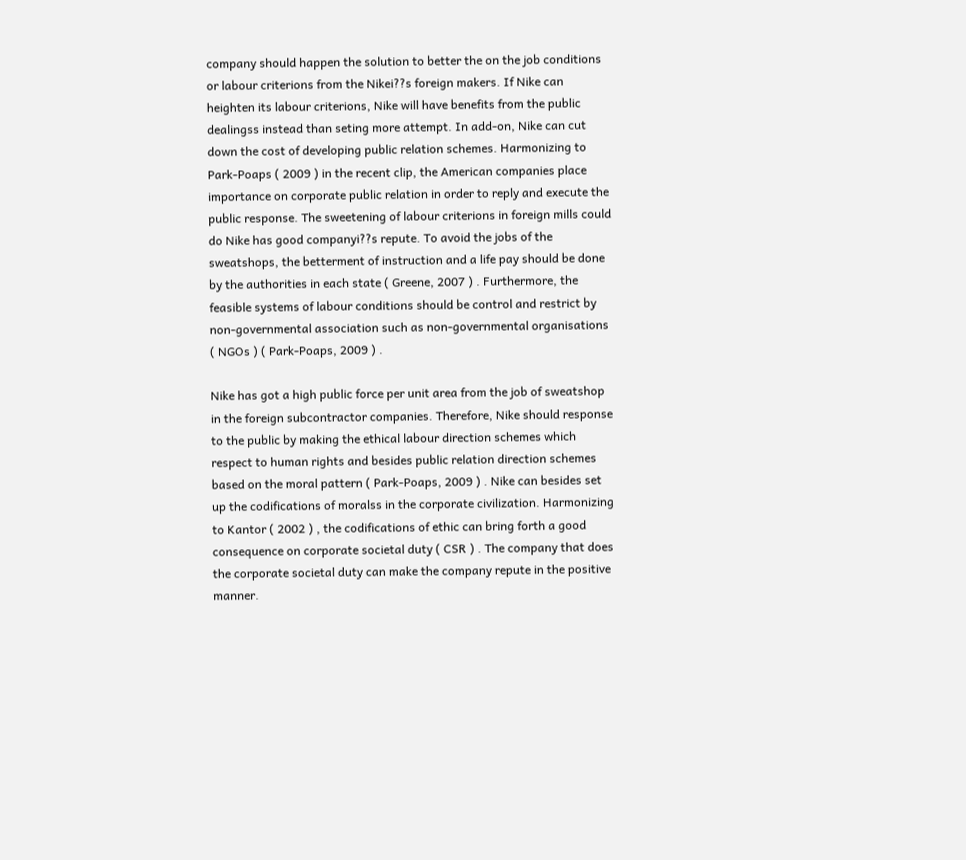company should happen the solution to better the on the job conditions or labour criterions from the Nikei??s foreign makers. If Nike can heighten its labour criterions, Nike will have benefits from the public dealingss instead than seting more attempt. In add-on, Nike can cut down the cost of developing public relation schemes. Harmonizing to Park-Poaps ( 2009 ) in the recent clip, the American companies place importance on corporate public relation in order to reply and execute the public response. The sweetening of labour criterions in foreign mills could do Nike has good companyi??s repute. To avoid the jobs of the sweatshops, the betterment of instruction and a life pay should be done by the authorities in each state ( Greene, 2007 ) . Furthermore, the feasible systems of labour conditions should be control and restrict by non-governmental association such as non-governmental organisations ( NGOs ) ( Park-Poaps, 2009 ) .

Nike has got a high public force per unit area from the job of sweatshop in the foreign subcontractor companies. Therefore, Nike should response to the public by making the ethical labour direction schemes which respect to human rights and besides public relation direction schemes based on the moral pattern ( Park-Poaps, 2009 ) . Nike can besides set up the codifications of moralss in the corporate civilization. Harmonizing to Kantor ( 2002 ) , the codifications of ethic can bring forth a good consequence on corporate societal duty ( CSR ) . The company that does the corporate societal duty can make the company repute in the positive manner.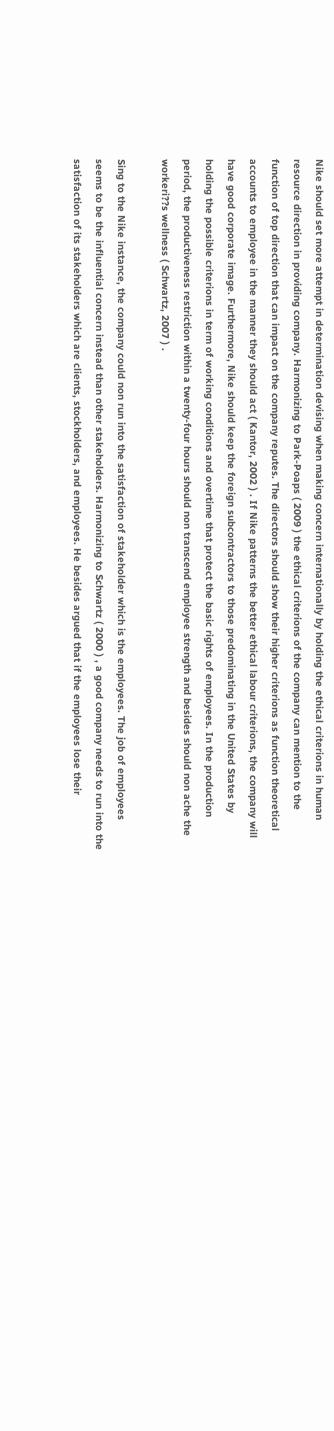Nike should set more attempt in determination devising when making concern internationally by holding the ethical criterions in human resource direction in providing company. Harmonizing to Park-Poaps ( 2009 ) the ethical criterions of the company can mention to the function of top direction that can impact on the company reputes. The directors should show their higher criterions as function theoretical accounts to employee in the manner they should act ( Kantor, 2002 ) . If Nike patterns the better ethical labour criterions, the company will have good corporate image. Furthermore, Nike should keep the foreign subcontractors to those predominating in the United States by holding the possible criterions in term of working conditions and overtime that protect the basic rights of employees. In the production period, the productiveness restriction within a twenty-four hours should non transcend employee strength and besides should non ache the workeri??s wellness ( Schwartz, 2007 ) .

Sing to the Nike instance, the company could non run into the satisfaction of stakeholder which is the employees. The job of employees seems to be the influential concern instead than other stakeholders. Harmonizing to Schwartz ( 2000 ) , a good company needs to run into the satisfaction of its stakeholders which are clients, stockholders, and employees. He besides argued that if the employees lose their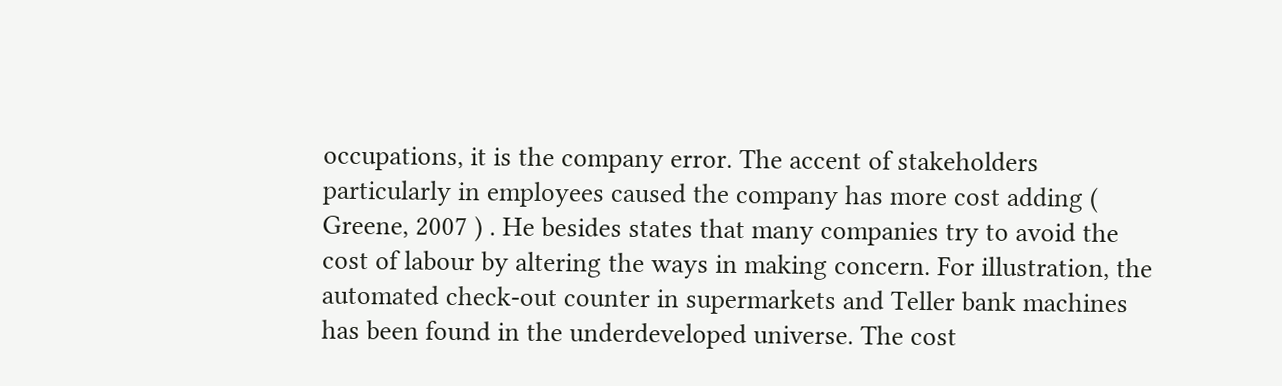occupations, it is the company error. The accent of stakeholders particularly in employees caused the company has more cost adding ( Greene, 2007 ) . He besides states that many companies try to avoid the cost of labour by altering the ways in making concern. For illustration, the automated check-out counter in supermarkets and Teller bank machines has been found in the underdeveloped universe. The cost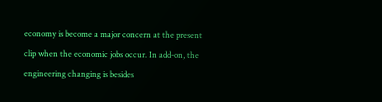economy is become a major concern at the present clip when the economic jobs occur. In add-on, the engineering changing is besides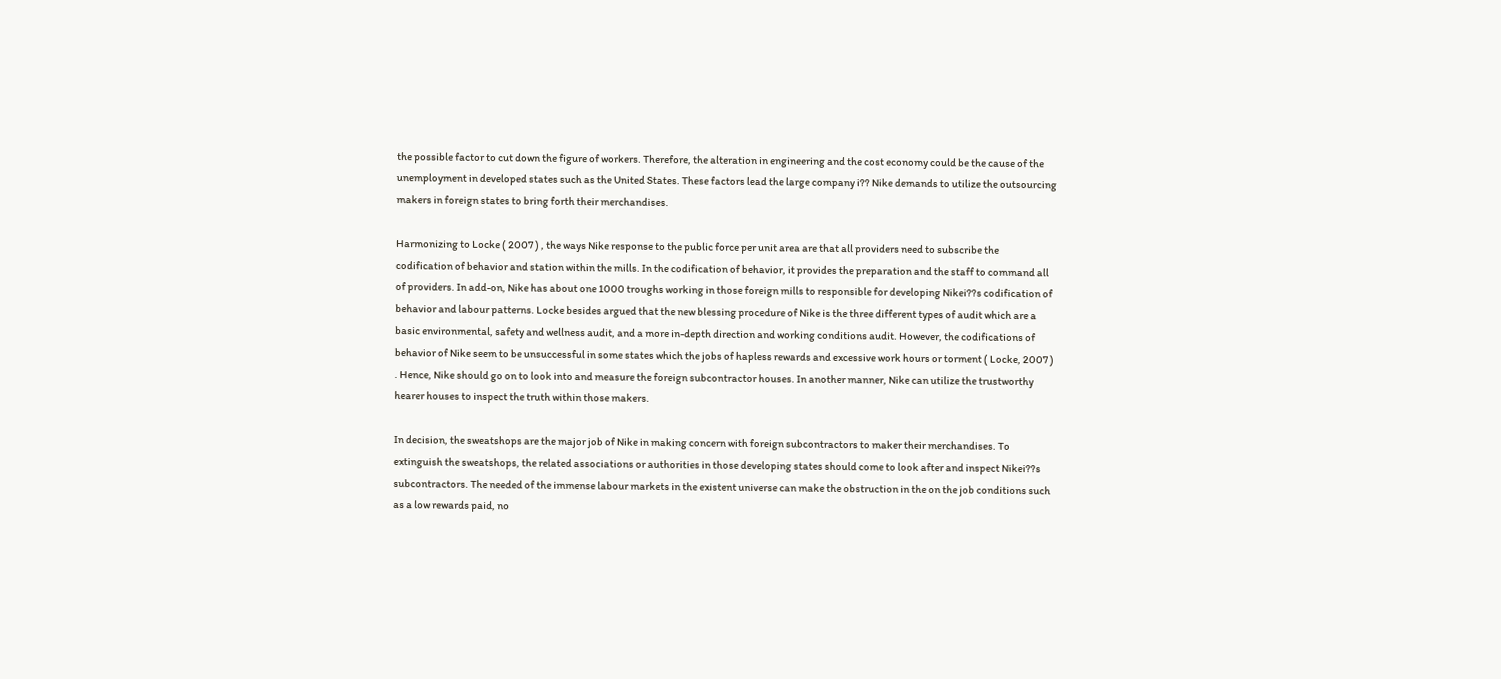the possible factor to cut down the figure of workers. Therefore, the alteration in engineering and the cost economy could be the cause of the unemployment in developed states such as the United States. These factors lead the large company i?? Nike demands to utilize the outsourcing makers in foreign states to bring forth their merchandises.

Harmonizing to Locke ( 2007 ) , the ways Nike response to the public force per unit area are that all providers need to subscribe the codification of behavior and station within the mills. In the codification of behavior, it provides the preparation and the staff to command all of providers. In add-on, Nike has about one 1000 troughs working in those foreign mills to responsible for developing Nikei??s codification of behavior and labour patterns. Locke besides argued that the new blessing procedure of Nike is the three different types of audit which are a basic environmental, safety and wellness audit, and a more in-depth direction and working conditions audit. However, the codifications of behavior of Nike seem to be unsuccessful in some states which the jobs of hapless rewards and excessive work hours or torment ( Locke, 2007 ) . Hence, Nike should go on to look into and measure the foreign subcontractor houses. In another manner, Nike can utilize the trustworthy hearer houses to inspect the truth within those makers.

In decision, the sweatshops are the major job of Nike in making concern with foreign subcontractors to maker their merchandises. To extinguish the sweatshops, the related associations or authorities in those developing states should come to look after and inspect Nikei??s subcontractors. The needed of the immense labour markets in the existent universe can make the obstruction in the on the job conditions such as a low rewards paid, no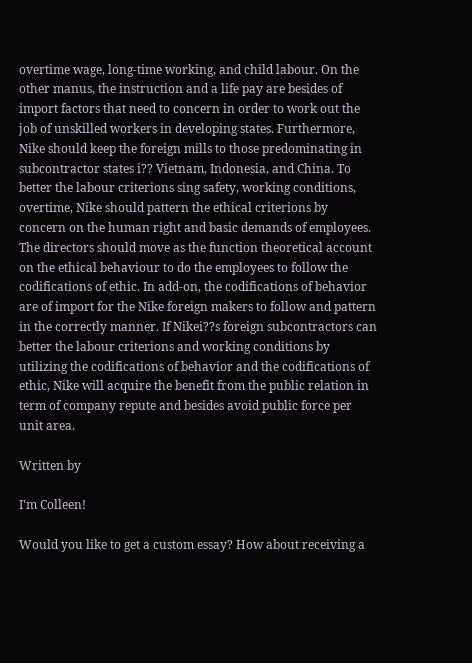overtime wage, long-time working, and child labour. On the other manus, the instruction and a life pay are besides of import factors that need to concern in order to work out the job of unskilled workers in developing states. Furthermore, Nike should keep the foreign mills to those predominating in subcontractor states i?? Vietnam, Indonesia, and China. To better the labour criterions sing safety, working conditions, overtime, Nike should pattern the ethical criterions by concern on the human right and basic demands of employees. The directors should move as the function theoretical account on the ethical behaviour to do the employees to follow the codifications of ethic. In add-on, the codifications of behavior are of import for the Nike foreign makers to follow and pattern in the correctly manner. If Nikei??s foreign subcontractors can better the labour criterions and working conditions by utilizing the codifications of behavior and the codifications of ethic, Nike will acquire the benefit from the public relation in term of company repute and besides avoid public force per unit area.

Written by

I'm Colleen!

Would you like to get a custom essay? How about receiving a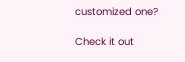customized one?

Check it out